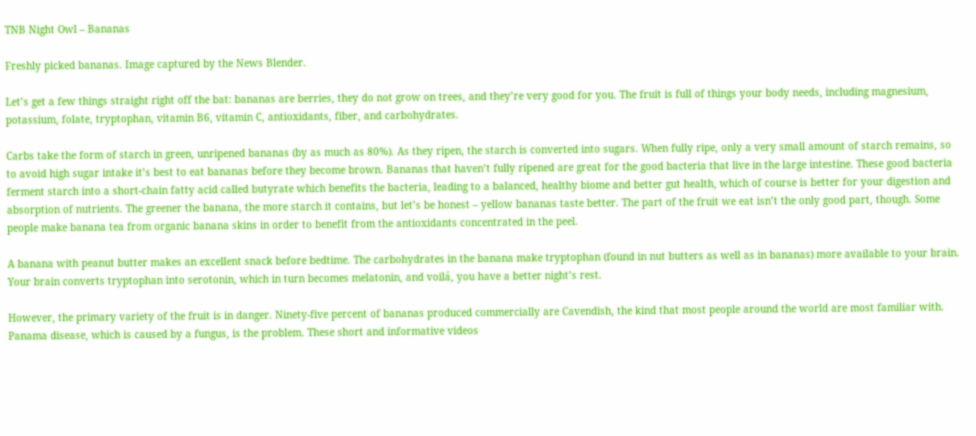TNB Night Owl – Bananas

Freshly picked bananas. Image captured by the News Blender.

Let’s get a few things straight right off the bat: bananas are berries, they do not grow on trees, and they’re very good for you. The fruit is full of things your body needs, including magnesium, potassium, folate, tryptophan, vitamin B6, vitamin C, antioxidants, fiber, and carbohydrates.

Carbs take the form of starch in green, unripened bananas (by as much as 80%). As they ripen, the starch is converted into sugars. When fully ripe, only a very small amount of starch remains, so to avoid high sugar intake it’s best to eat bananas before they become brown. Bananas that haven’t fully ripened are great for the good bacteria that live in the large intestine. These good bacteria ferment starch into a short-chain fatty acid called butyrate which benefits the bacteria, leading to a balanced, healthy biome and better gut health, which of course is better for your digestion and absorption of nutrients. The greener the banana, the more starch it contains, but let’s be honest – yellow bananas taste better. The part of the fruit we eat isn’t the only good part, though. Some people make banana tea from organic banana skins in order to benefit from the antioxidants concentrated in the peel.

A banana with peanut butter makes an excellent snack before bedtime. The carbohydrates in the banana make tryptophan (found in nut butters as well as in bananas) more available to your brain. Your brain converts tryptophan into serotonin, which in turn becomes melatonin, and voilá, you have a better night’s rest.

However, the primary variety of the fruit is in danger. Ninety-five percent of bananas produced commercially are Cavendish, the kind that most people around the world are most familiar with. Panama disease, which is caused by a fungus, is the problem. These short and informative videos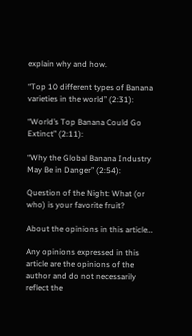explain why and how.

“Top 10 different types of Banana varieties in the world” (2:31):

“World’s Top Banana Could Go Extinct” (2:11):

“Why the Global Banana Industry May Be in Danger” (2:54):

Question of the Night: What (or who) is your favorite fruit?

About the opinions in this article…

Any opinions expressed in this article are the opinions of the author and do not necessarily reflect the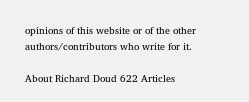opinions of this website or of the other authors/contributors who write for it.

About Richard Doud 622 Articles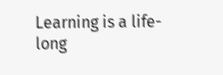Learning is a life-long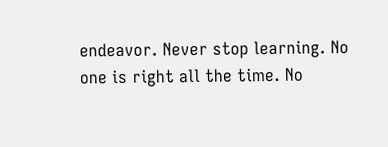endeavor. Never stop learning. No one is right all the time. No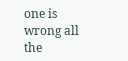one is wrong all the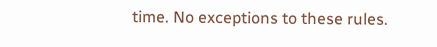time. No exceptions to these rules.